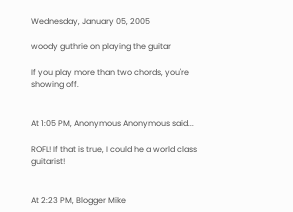Wednesday, January 05, 2005

woody guthrie on playing the guitar

If you play more than two chords, you're showing off.


At 1:05 PM, Anonymous Anonymous said...

ROFL! If that is true, I could he a world class guitarist!


At 2:23 PM, Blogger Mike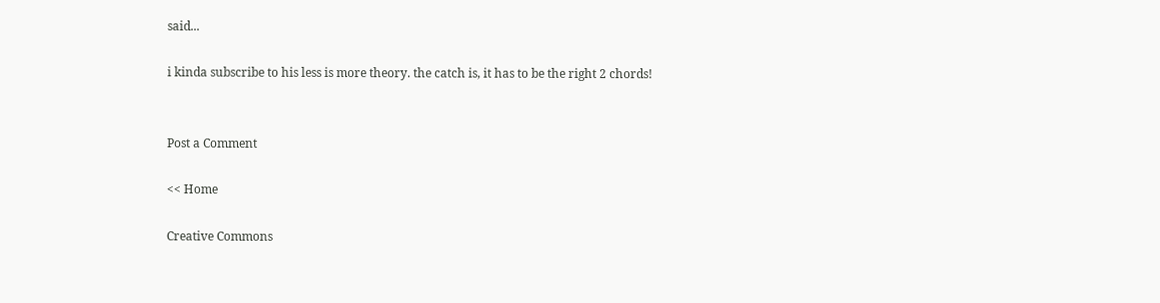said...

i kinda subscribe to his less is more theory. the catch is, it has to be the right 2 chords!


Post a Comment

<< Home

Creative Commons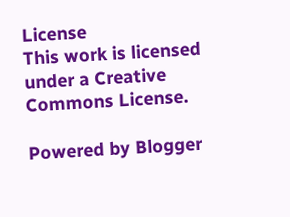License
This work is licensed under a Creative Commons License.

Powered by Blogger